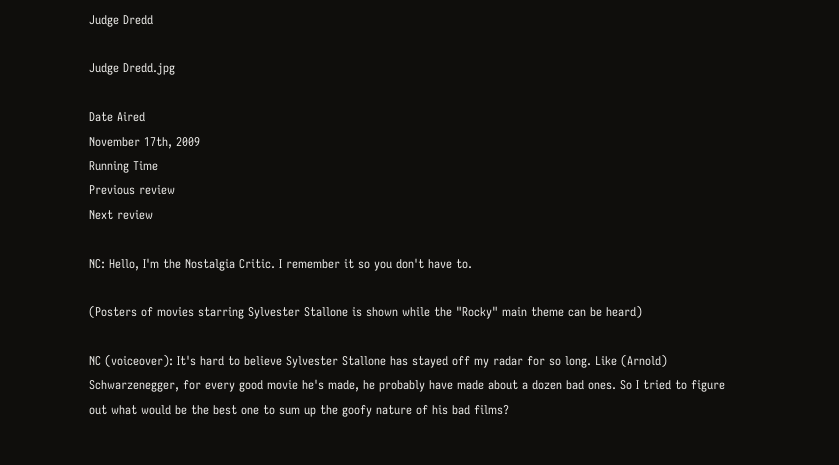Judge Dredd

Judge Dredd.jpg

Date Aired
November 17th, 2009
Running Time
Previous review
Next review

NC: Hello, I'm the Nostalgia Critic. I remember it so you don't have to.

(Posters of movies starring Sylvester Stallone is shown while the "Rocky" main theme can be heard)

NC (voiceover): It's hard to believe Sylvester Stallone has stayed off my radar for so long. Like (Arnold) Schwarzenegger, for every good movie he's made, he probably have made about a dozen bad ones. So I tried to figure out what would be the best one to sum up the goofy nature of his bad films?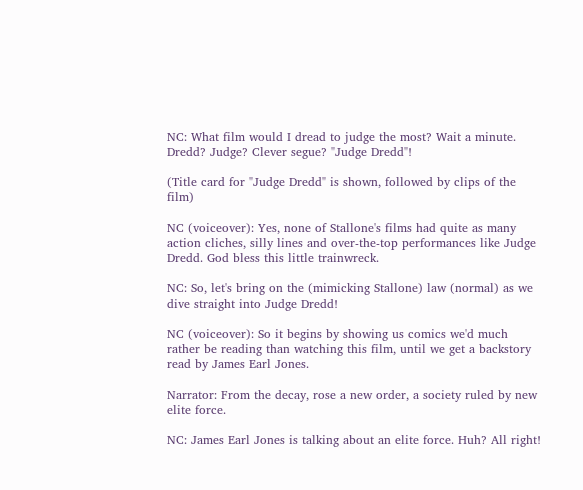NC: What film would I dread to judge the most? Wait a minute. Dredd? Judge? Clever segue? "Judge Dredd"!

(Title card for "Judge Dredd" is shown, followed by clips of the film)

NC (voiceover): Yes, none of Stallone's films had quite as many action cliches, silly lines and over-the-top performances like Judge Dredd. God bless this little trainwreck.

NC: So, let's bring on the (mimicking Stallone) law (normal) as we dive straight into Judge Dredd!

NC (voiceover): So it begins by showing us comics we'd much rather be reading than watching this film, until we get a backstory read by James Earl Jones.

Narrator: From the decay, rose a new order, a society ruled by new elite force.

NC: James Earl Jones is talking about an elite force. Huh? All right!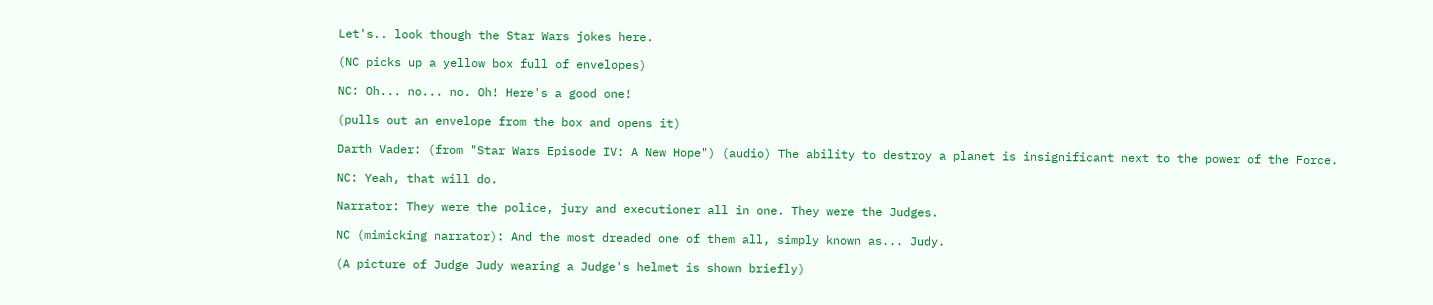Let's.. look though the Star Wars jokes here.

(NC picks up a yellow box full of envelopes)

NC: Oh... no... no. Oh! Here's a good one!

(pulls out an envelope from the box and opens it)

Darth Vader: (from "Star Wars Episode IV: A New Hope") (audio) The ability to destroy a planet is insignificant next to the power of the Force.

NC: Yeah, that will do.

Narrator: They were the police, jury and executioner all in one. They were the Judges.

NC (mimicking narrator): And the most dreaded one of them all, simply known as... Judy.

(A picture of Judge Judy wearing a Judge's helmet is shown briefly)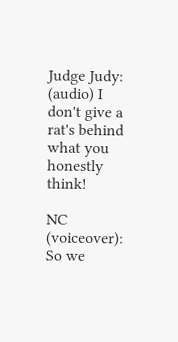Judge Judy: (audio) I don't give a rat's behind what you honestly think!

NC (voiceover): So we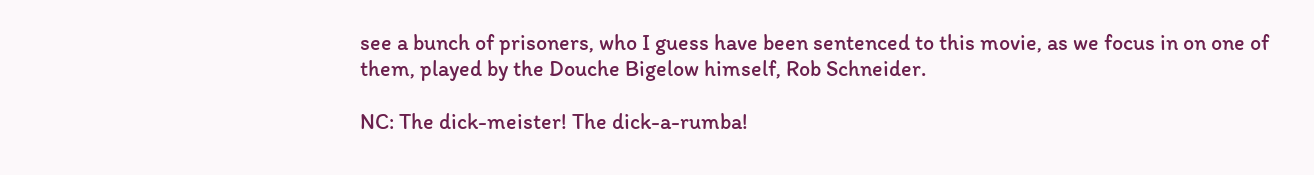see a bunch of prisoners, who I guess have been sentenced to this movie, as we focus in on one of them, played by the Douche Bigelow himself, Rob Schneider.

NC: The dick-meister! The dick-a-rumba!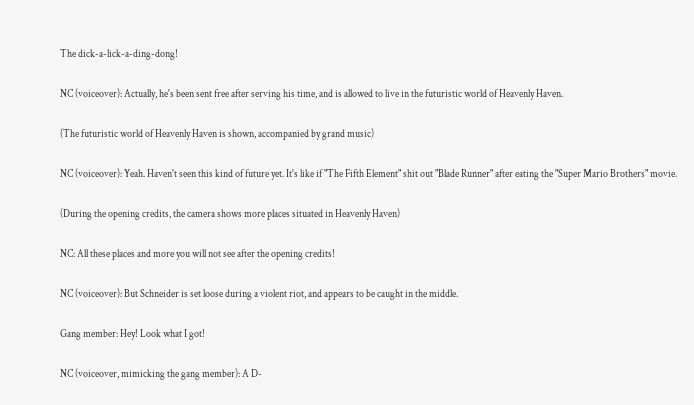The dick-a-lick-a-ding-dong!

NC (voiceover): Actually, he's been sent free after serving his time, and is allowed to live in the futuristic world of Heavenly Haven.

(The futuristic world of Heavenly Haven is shown, accompanied by grand music)

NC (voiceover): Yeah. Haven't seen this kind of future yet. It's like if "The Fifth Element" shit out "Blade Runner" after eating the "Super Mario Brothers" movie.

(During the opening credits, the camera shows more places situated in Heavenly Haven)

NC: All these places and more you will not see after the opening credits!

NC (voiceover): But Schneider is set loose during a violent riot, and appears to be caught in the middle.

Gang member: Hey! Look what I got!

NC (voiceover, mimicking the gang member): A D-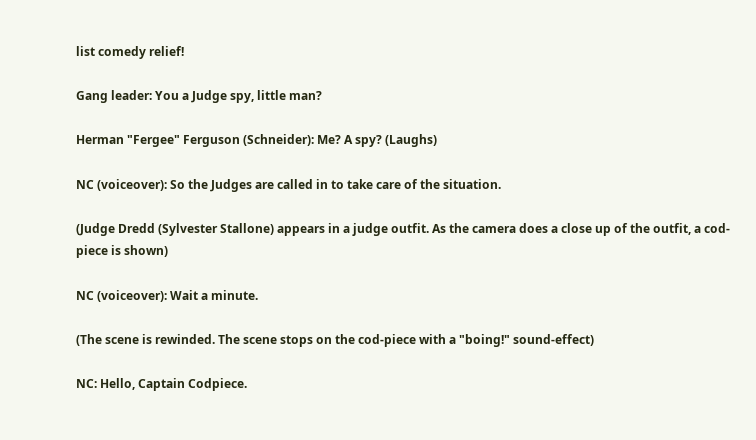list comedy relief!

Gang leader: You a Judge spy, little man?

Herman "Fergee" Ferguson (Schneider): Me? A spy? (Laughs)

NC (voiceover): So the Judges are called in to take care of the situation.

(Judge Dredd (Sylvester Stallone) appears in a judge outfit. As the camera does a close up of the outfit, a cod-piece is shown)

NC (voiceover): Wait a minute.

(The scene is rewinded. The scene stops on the cod-piece with a "boing!" sound-effect)

NC: Hello, Captain Codpiece.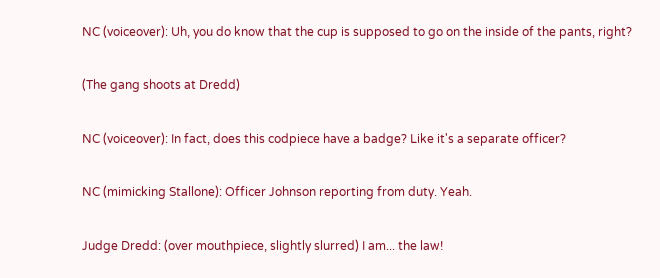NC (voiceover): Uh, you do know that the cup is supposed to go on the inside of the pants, right?

(The gang shoots at Dredd)

NC (voiceover): In fact, does this codpiece have a badge? Like it's a separate officer?

NC (mimicking Stallone): Officer Johnson reporting from duty. Yeah.

Judge Dredd: (over mouthpiece, slightly slurred) I am... the law!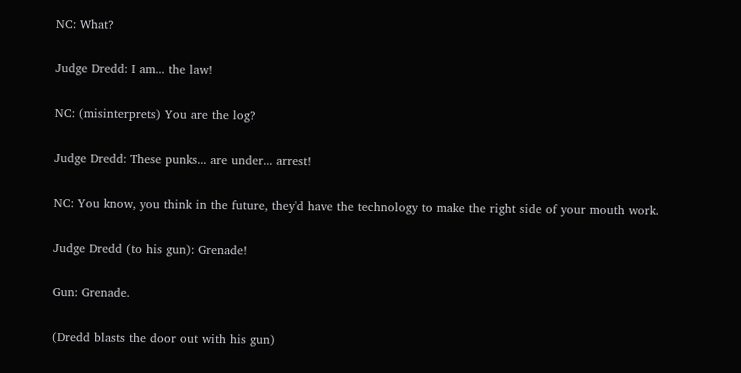NC: What?

Judge Dredd: I am... the law!

NC: (misinterprets) You are the log?

Judge Dredd: These punks... are under... arrest!

NC: You know, you think in the future, they'd have the technology to make the right side of your mouth work.

Judge Dredd (to his gun): Grenade!

Gun: Grenade.

(Dredd blasts the door out with his gun)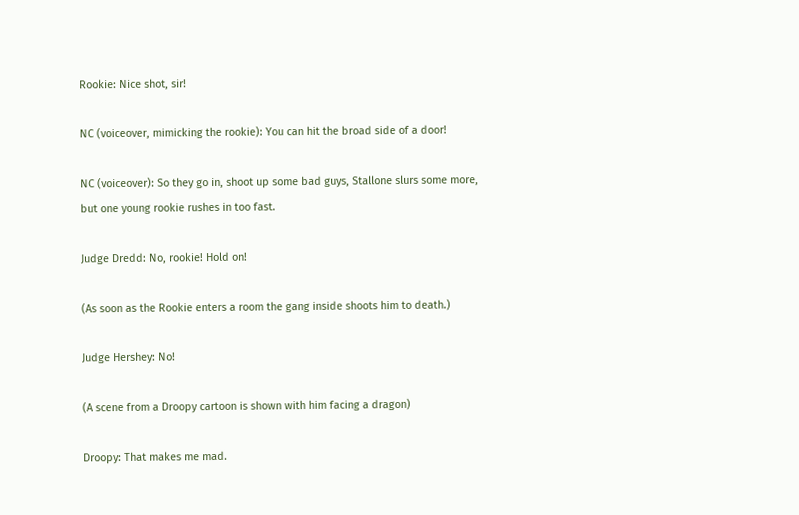Rookie: Nice shot, sir!

NC (voiceover, mimicking the rookie): You can hit the broad side of a door!

NC (voiceover): So they go in, shoot up some bad guys, Stallone slurs some more, but one young rookie rushes in too fast.

Judge Dredd: No, rookie! Hold on!

(As soon as the Rookie enters a room the gang inside shoots him to death.)

Judge Hershey: No!

(A scene from a Droopy cartoon is shown with him facing a dragon)

Droopy: That makes me mad.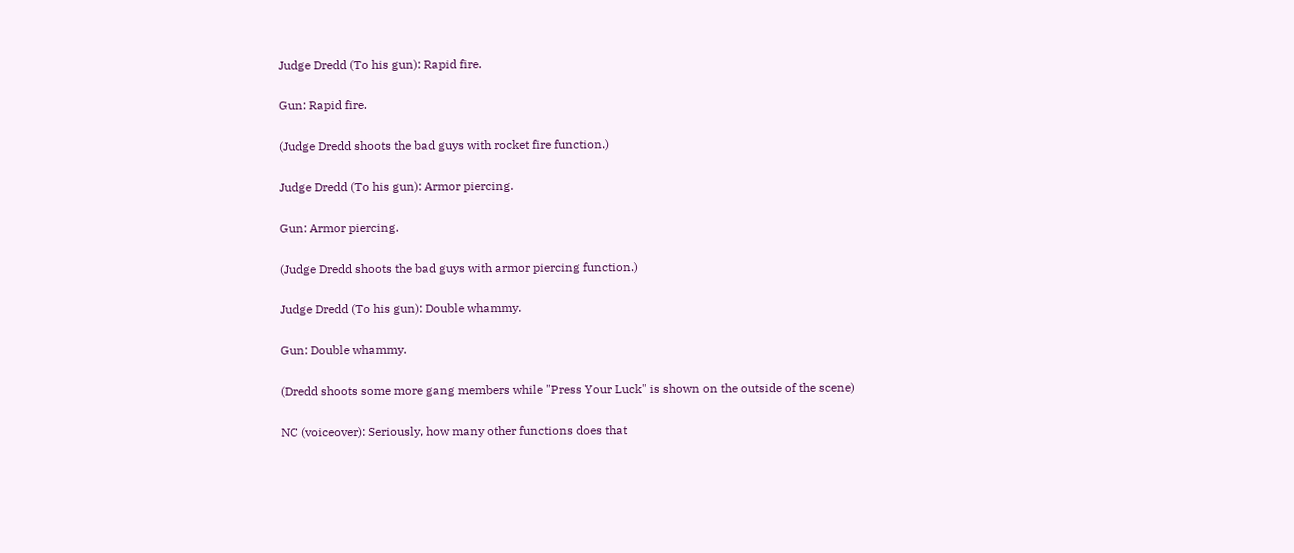Judge Dredd (To his gun): Rapid fire.

Gun: Rapid fire.

(Judge Dredd shoots the bad guys with rocket fire function.)

Judge Dredd (To his gun): Armor piercing.

Gun: Armor piercing.

(Judge Dredd shoots the bad guys with armor piercing function.)

Judge Dredd (To his gun): Double whammy.

Gun: Double whammy.

(Dredd shoots some more gang members while "Press Your Luck" is shown on the outside of the scene)

NC (voiceover): Seriously, how many other functions does that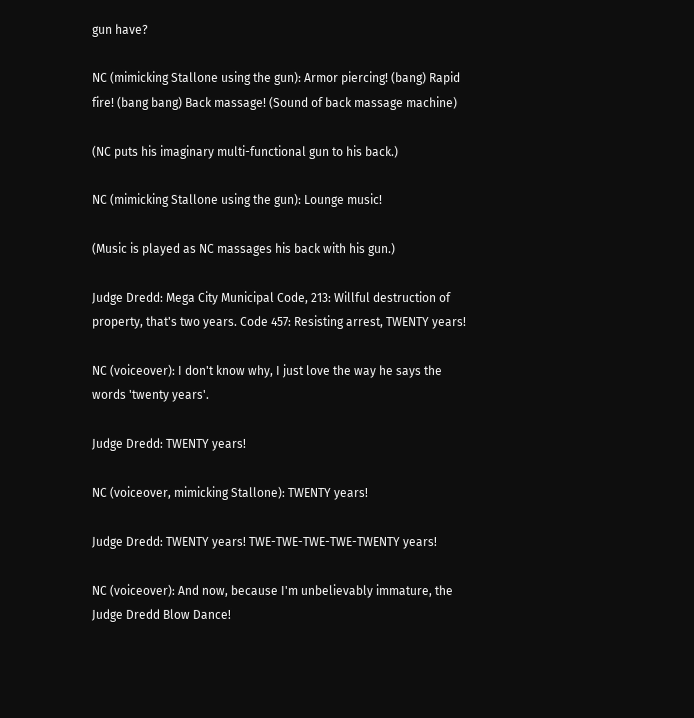gun have?

NC (mimicking Stallone using the gun): Armor piercing! (bang) Rapid fire! (bang bang) Back massage! (Sound of back massage machine)

(NC puts his imaginary multi-functional gun to his back.)

NC (mimicking Stallone using the gun): Lounge music!

(Music is played as NC massages his back with his gun.)

Judge Dredd: Mega City Municipal Code, 213: Willful destruction of property, that's two years. Code 457: Resisting arrest, TWENTY years!

NC (voiceover): I don't know why, I just love the way he says the words 'twenty years'.

Judge Dredd: TWENTY years!

NC (voiceover, mimicking Stallone): TWENTY years!

Judge Dredd: TWENTY years! TWE-TWE-TWE-TWE-TWENTY years!

NC (voiceover): And now, because I'm unbelievably immature, the Judge Dredd Blow Dance!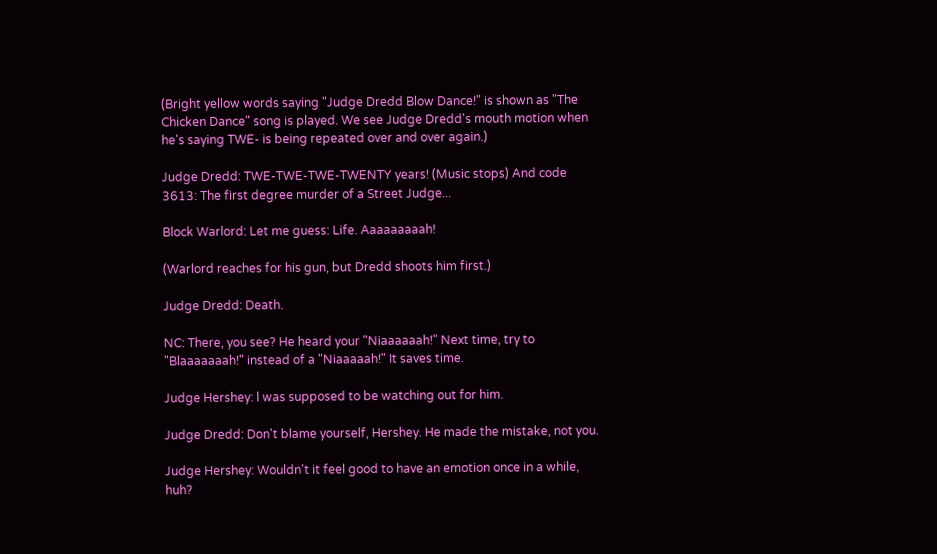(Bright yellow words saying "Judge Dredd Blow Dance!" is shown as "The Chicken Dance" song is played. We see Judge Dredd's mouth motion when he's saying TWE- is being repeated over and over again.)

Judge Dredd: TWE-TWE-TWE-TWENTY years! (Music stops) And code 3613: The first degree murder of a Street Judge...

Block Warlord: Let me guess: Life. Aaaaaaaaah!

(Warlord reaches for his gun, but Dredd shoots him first.)

Judge Dredd: Death.

NC: There, you see? He heard your "Niaaaaaah!" Next time, try to "Blaaaaaaah!" instead of a "Niaaaaah!" It saves time.

Judge Hershey: l was supposed to be watching out for him.

Judge Dredd: Don't blame yourself, Hershey. He made the mistake, not you.

Judge Hershey: Wouldn't it feel good to have an emotion once in a while, huh?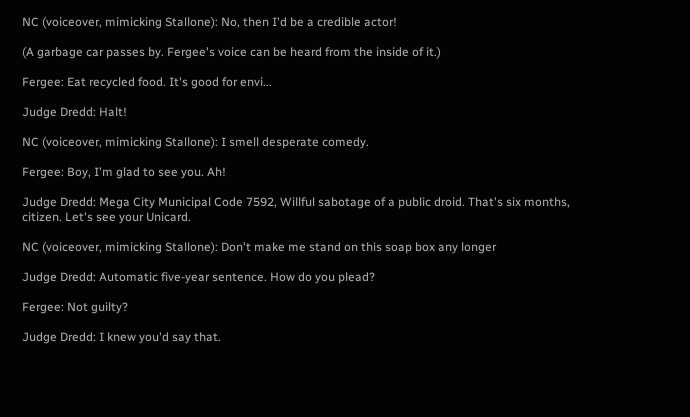NC (voiceover, mimicking Stallone): No, then I'd be a credible actor!

(A garbage car passes by. Fergee's voice can be heard from the inside of it.)

Fergee: Eat recycled food. It's good for envi...

Judge Dredd: Halt!

NC (voiceover, mimicking Stallone): I smell desperate comedy.

Fergee: Boy, I'm glad to see you. Ah!

Judge Dredd: Mega City Municipal Code 7592, Willful sabotage of a public droid. That's six months, citizen. Let's see your Unicard.

NC (voiceover, mimicking Stallone): Don't make me stand on this soap box any longer

Judge Dredd: Automatic five-year sentence. How do you plead?

Fergee: Not guilty?

Judge Dredd: I knew you'd say that.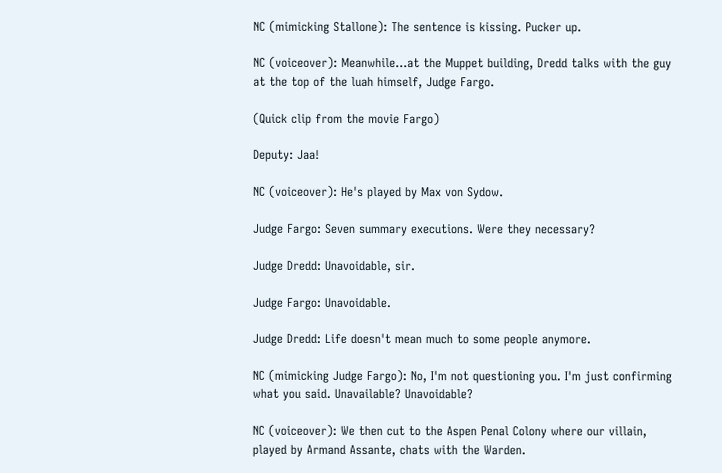NC (mimicking Stallone): The sentence is kissing. Pucker up.

NC (voiceover): Meanwhile...at the Muppet building, Dredd talks with the guy at the top of the luah himself, Judge Fargo.

(Quick clip from the movie Fargo)

Deputy: Jaa!

NC (voiceover): He's played by Max von Sydow.

Judge Fargo: Seven summary executions. Were they necessary?

Judge Dredd: Unavoidable, sir.

Judge Fargo: Unavoidable.

Judge Dredd: Life doesn't mean much to some people anymore.

NC (mimicking Judge Fargo): No, I'm not questioning you. I'm just confirming what you said. Unavailable? Unavoidable?

NC (voiceover): We then cut to the Aspen Penal Colony where our villain, played by Armand Assante, chats with the Warden.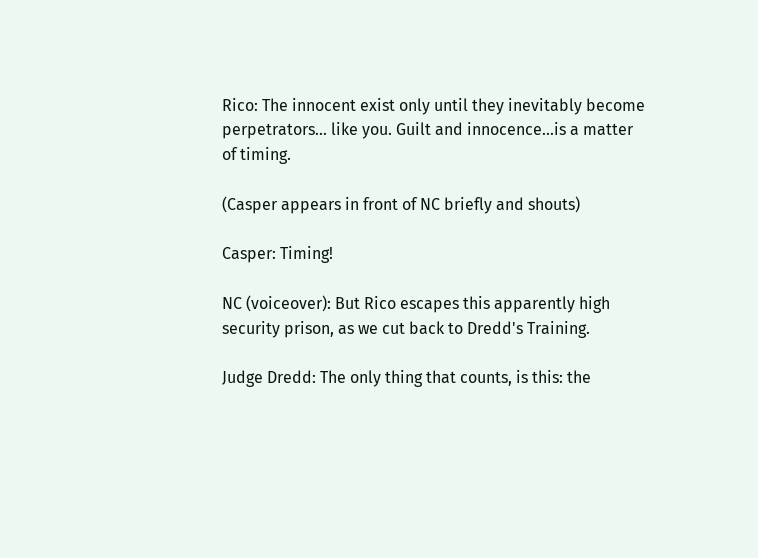Rico: The innocent exist only until they inevitably become perpetrators... like you. Guilt and innocence...is a matter of timing.

(Casper appears in front of NC briefly and shouts)

Casper: Timing!

NC (voiceover): But Rico escapes this apparently high security prison, as we cut back to Dredd's Training.

Judge Dredd: The only thing that counts, is this: the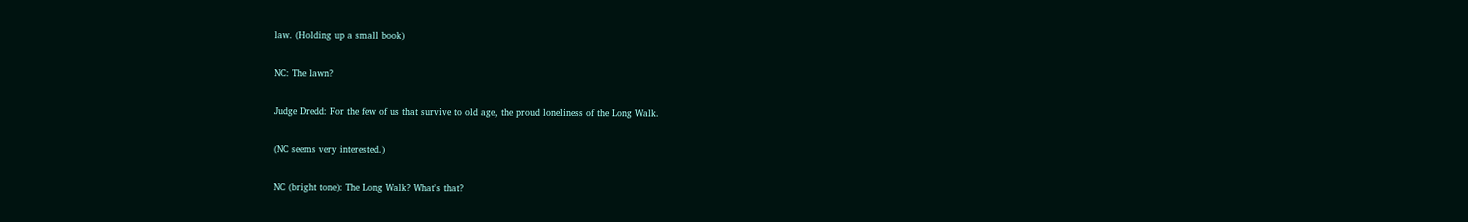law. (Holding up a small book)

NC: The lawn?

Judge Dredd: For the few of us that survive to old age, the proud loneliness of the Long Walk.

(NC seems very interested.)

NC (bright tone): The Long Walk? What's that?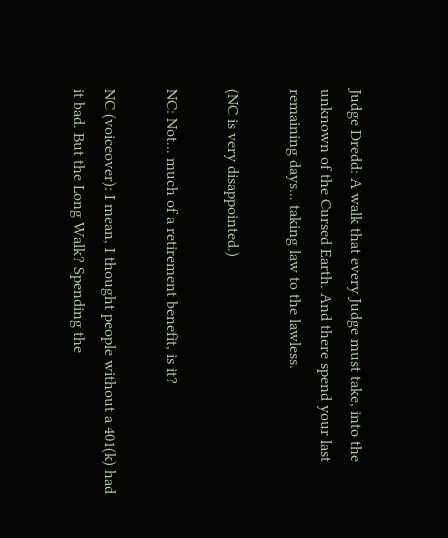Judge Dredd: A walk that every Judge must take, into the unknown of the Cursed Earth. And there spend your last remaining days... taking law to the lawless.

(NC is very disappointed.)

NC: Not... much of a retirement benefit, is it?

NC (voiceover): I mean, I thought people without a 401(k) had it bad. But the Long Walk? Spending the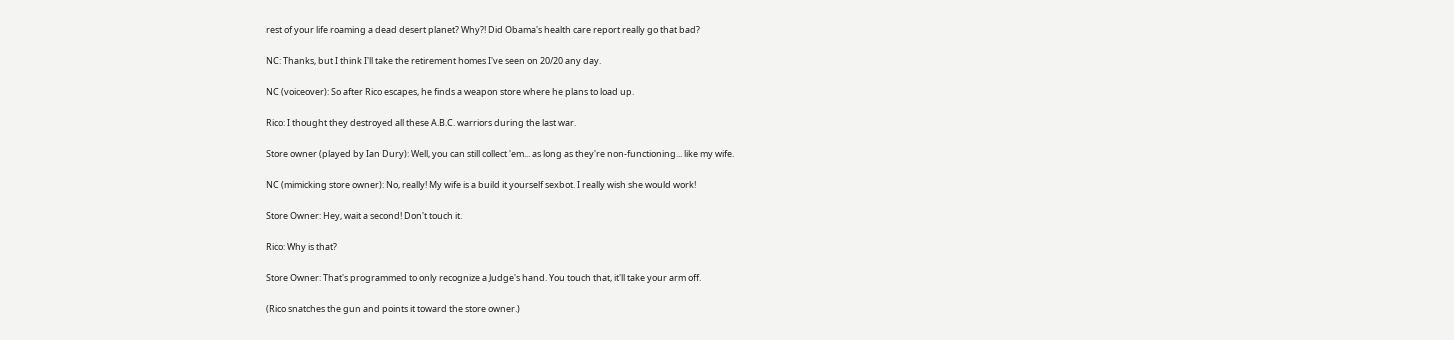rest of your life roaming a dead desert planet? Why?! Did Obama's health care report really go that bad?

NC: Thanks, but I think I'll take the retirement homes I've seen on 20/20 any day.

NC (voiceover): So after Rico escapes, he finds a weapon store where he plans to load up.

Rico: I thought they destroyed all these A.B.C. warriors during the last war.

Store owner (played by Ian Dury): Well, you can still collect 'em... as long as they're non-functioning... like my wife.

NC (mimicking store owner): No, really! My wife is a build it yourself sexbot. I really wish she would work!

Store Owner: Hey, wait a second! Don't touch it.

Rico: Why is that?

Store Owner: That's programmed to only recognize a Judge's hand. You touch that, it'll take your arm off.

(Rico snatches the gun and points it toward the store owner.)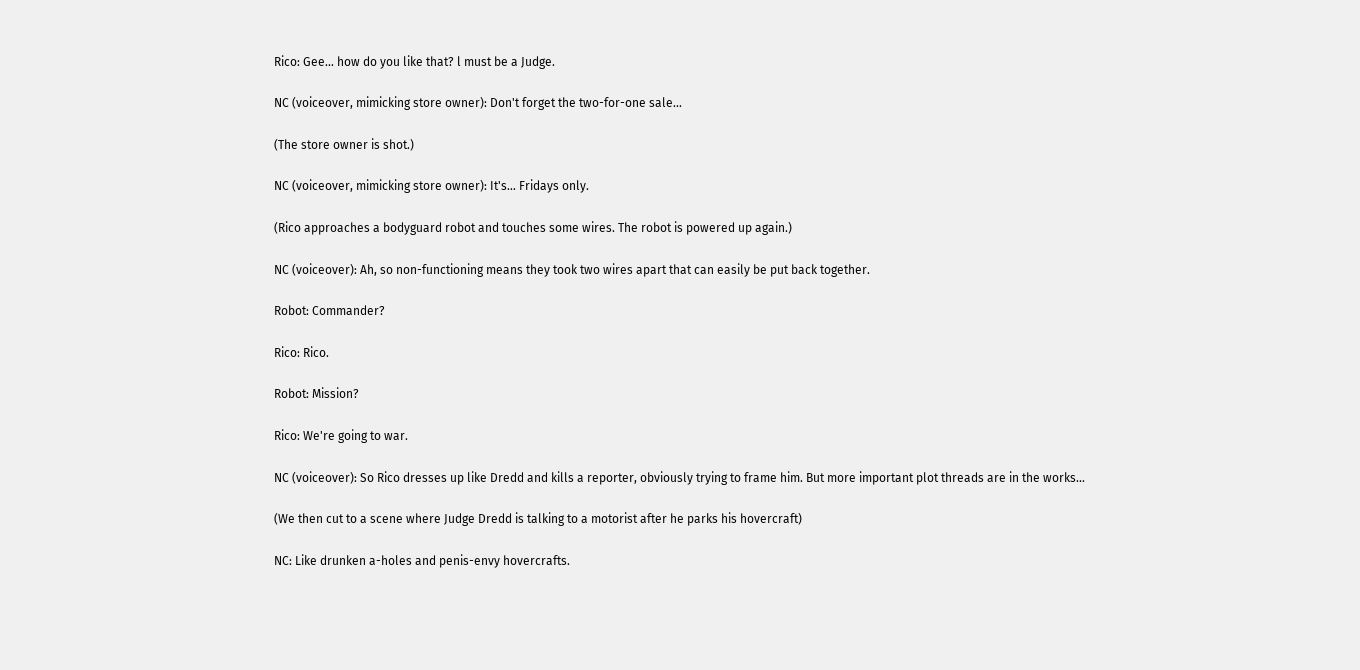Rico: Gee... how do you like that? l must be a Judge.

NC (voiceover, mimicking store owner): Don't forget the two-for-one sale...

(The store owner is shot.)

NC (voiceover, mimicking store owner): It's... Fridays only.

(Rico approaches a bodyguard robot and touches some wires. The robot is powered up again.)

NC (voiceover): Ah, so non-functioning means they took two wires apart that can easily be put back together.

Robot: Commander?

Rico: Rico.

Robot: Mission?

Rico: We're going to war.

NC (voiceover): So Rico dresses up like Dredd and kills a reporter, obviously trying to frame him. But more important plot threads are in the works...

(We then cut to a scene where Judge Dredd is talking to a motorist after he parks his hovercraft)

NC: Like drunken a-holes and penis-envy hovercrafts.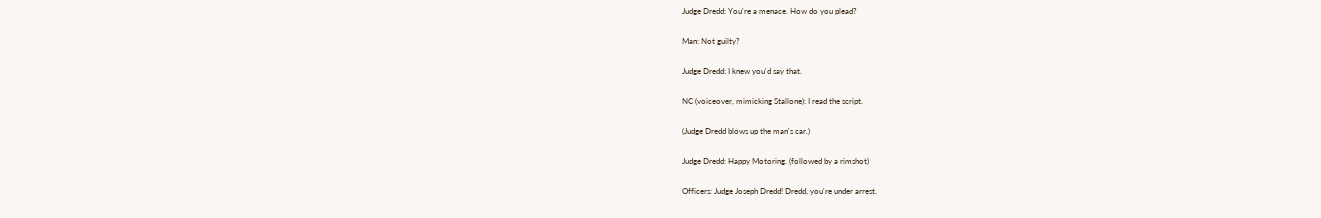Judge Dredd: You're a menace. How do you plead?

Man: Not guilty?

Judge Dredd: I knew you'd say that.

NC (voiceover, mimicking Stallone): I read the script.

(Judge Dredd blows up the man's car.)

Judge Dredd: Happy Motoring. (followed by a rimshot)

Officers: Judge Joseph Dredd! Dredd, you're under arrest.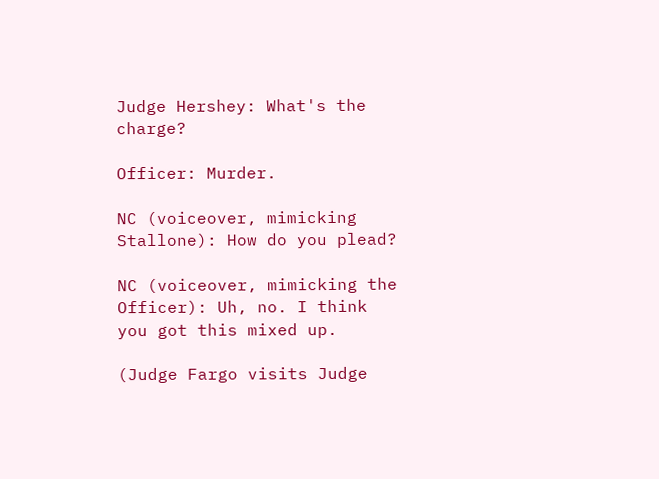Judge Hershey: What's the charge?

Officer: Murder.

NC (voiceover, mimicking Stallone): How do you plead?

NC (voiceover, mimicking the Officer): Uh, no. I think you got this mixed up.

(Judge Fargo visits Judge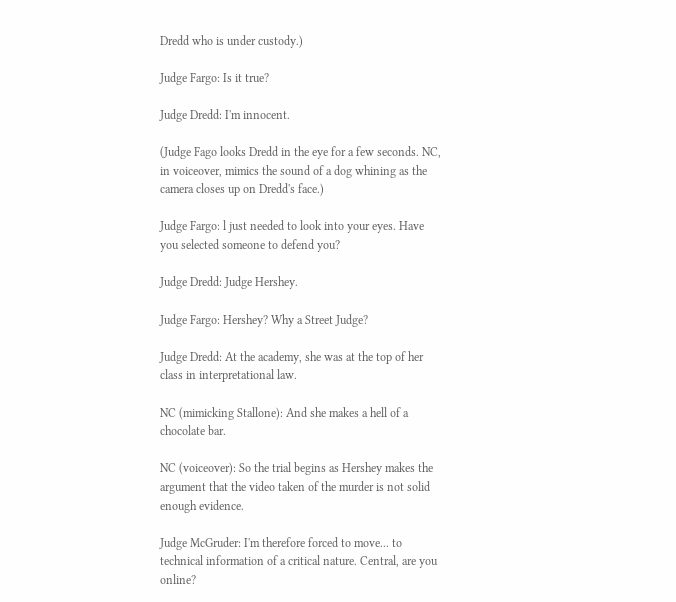Dredd who is under custody.)

Judge Fargo: Is it true?

Judge Dredd: I'm innocent.

(Judge Fago looks Dredd in the eye for a few seconds. NC, in voiceover, mimics the sound of a dog whining as the camera closes up on Dredd's face.)

Judge Fargo: l just needed to look into your eyes. Have you selected someone to defend you?

Judge Dredd: Judge Hershey.

Judge Fargo: Hershey? Why a Street Judge?

Judge Dredd: At the academy, she was at the top of her class in interpretational law.

NC (mimicking Stallone): And she makes a hell of a chocolate bar.

NC (voiceover): So the trial begins as Hershey makes the argument that the video taken of the murder is not solid enough evidence.

Judge McGruder: I'm therefore forced to move... to technical information of a critical nature. Central, are you online?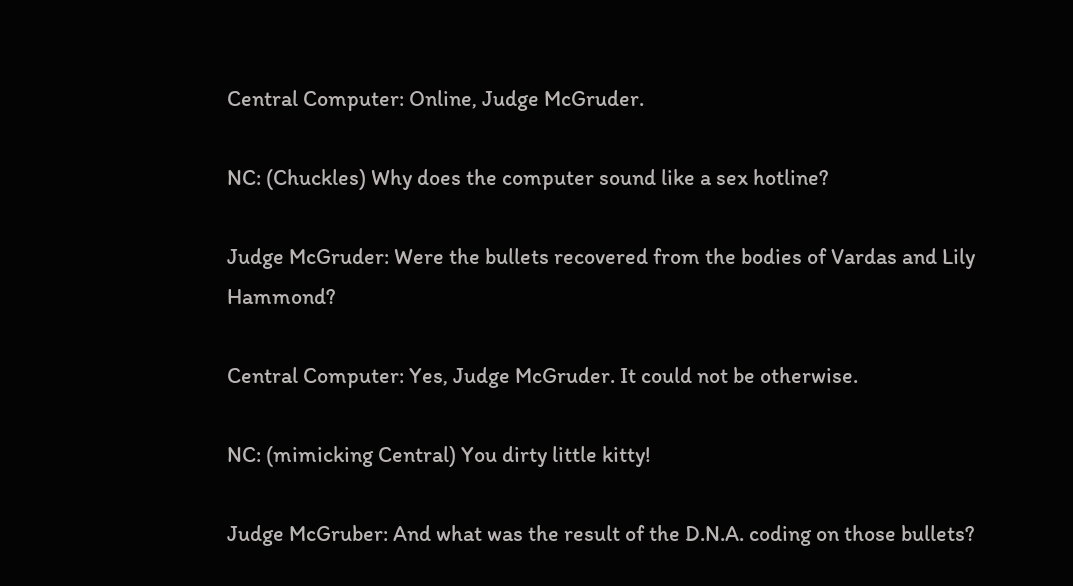Central Computer: Online, Judge McGruder.

NC: (Chuckles) Why does the computer sound like a sex hotline?

Judge McGruder: Were the bullets recovered from the bodies of Vardas and Lily Hammond?

Central Computer: Yes, Judge McGruder. It could not be otherwise.

NC: (mimicking Central) You dirty little kitty!

Judge McGruber: And what was the result of the D.N.A. coding on those bullets?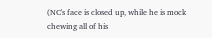(NC's face is closed up, while he is mock chewing all of his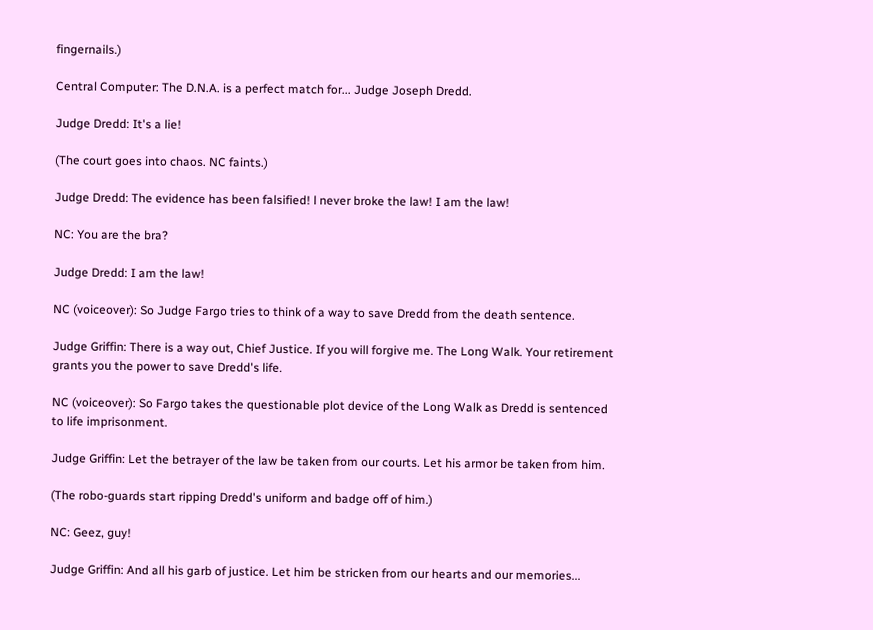fingernails.)

Central Computer: The D.N.A. is a perfect match for... Judge Joseph Dredd.

Judge Dredd: It's a lie!

(The court goes into chaos. NC faints.)

Judge Dredd: The evidence has been falsified! l never broke the law! I am the law!

NC: You are the bra?

Judge Dredd: I am the law!

NC (voiceover): So Judge Fargo tries to think of a way to save Dredd from the death sentence.

Judge Griffin: There is a way out, Chief Justice. If you will forgive me. The Long Walk. Your retirement grants you the power to save Dredd's life.

NC (voiceover): So Fargo takes the questionable plot device of the Long Walk as Dredd is sentenced to life imprisonment.

Judge Griffin: Let the betrayer of the law be taken from our courts. Let his armor be taken from him.

(The robo-guards start ripping Dredd's uniform and badge off of him.)

NC: Geez, guy!

Judge Griffin: And all his garb of justice. Let him be stricken from our hearts and our memories...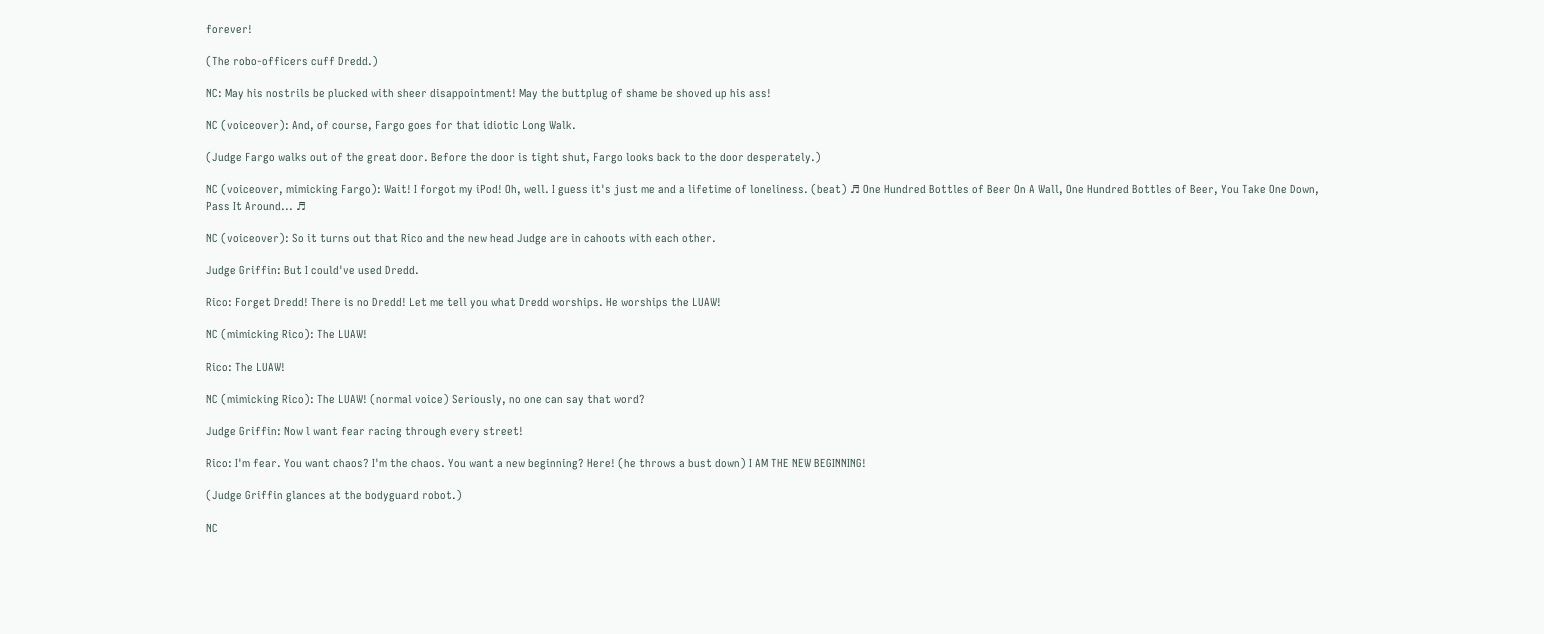forever!

(The robo-officers cuff Dredd.)

NC: May his nostrils be plucked with sheer disappointment! May the buttplug of shame be shoved up his ass!

NC (voiceover): And, of course, Fargo goes for that idiotic Long Walk.

(Judge Fargo walks out of the great door. Before the door is tight shut, Fargo looks back to the door desperately.)

NC (voiceover, mimicking Fargo): Wait! I forgot my iPod! Oh, well. I guess it's just me and a lifetime of loneliness. (beat) ♬ One Hundred Bottles of Beer On A Wall, One Hundred Bottles of Beer, You Take One Down, Pass It Around... ♬

NC (voiceover): So it turns out that Rico and the new head Judge are in cahoots with each other.

Judge Griffin: But I could've used Dredd.

Rico: Forget Dredd! There is no Dredd! Let me tell you what Dredd worships. He worships the LUAW!

NC (mimicking Rico): The LUAW!

Rico: The LUAW!

NC (mimicking Rico): The LUAW! (normal voice) Seriously, no one can say that word?

Judge Griffin: Now l want fear racing through every street!

Rico: I'm fear. You want chaos? I'm the chaos. You want a new beginning? Here! (he throws a bust down) I AM THE NEW BEGINNING!

(Judge Griffin glances at the bodyguard robot.)

NC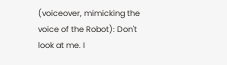(voiceover, mimicking the voice of the Robot): Don't look at me. I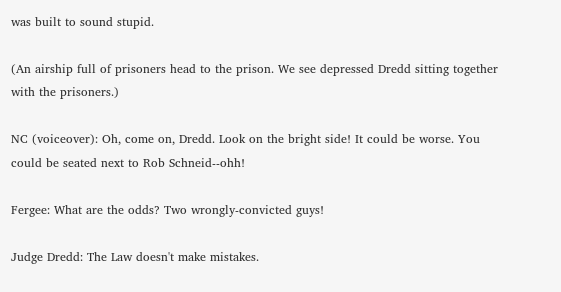was built to sound stupid.

(An airship full of prisoners head to the prison. We see depressed Dredd sitting together with the prisoners.)

NC (voiceover): Oh, come on, Dredd. Look on the bright side! It could be worse. You could be seated next to Rob Schneid--ohh!

Fergee: What are the odds? Two wrongly-convicted guys!

Judge Dredd: The Law doesn't make mistakes.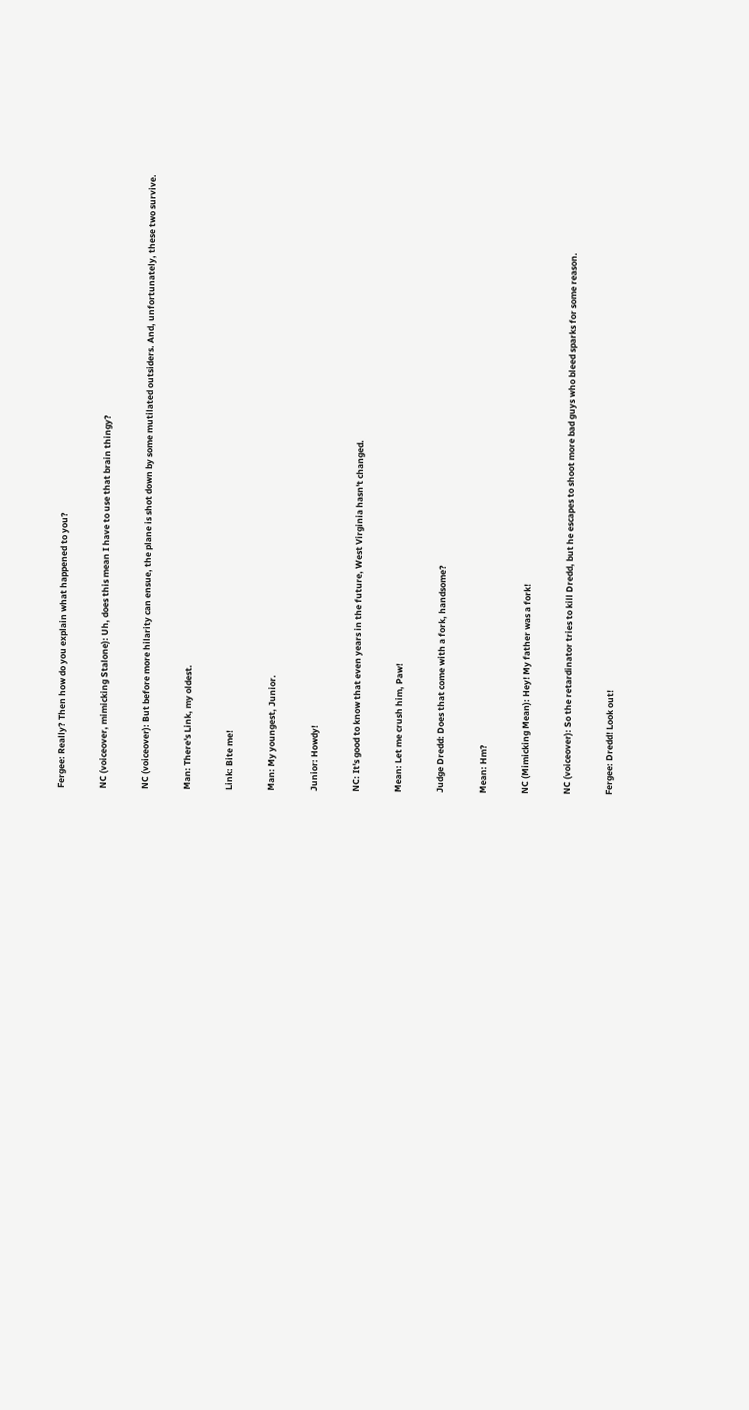Fergee: Really? Then how do you explain what happened to you?

NC (voiceover, mimicking Stalone): Uh, does this mean I have to use that brain thingy?

NC (voiceover): But before more hilarity can ensue, the plane is shot down by some mutilated outsiders. And, unfortunately, these two survive.

Man: There's Link, my oldest.

Link: Bite me!

Man: My youngest, Junior.

Junior: Howdy!

NC: It's good to know that even years in the future, West Virginia hasn't changed.

Mean: Let me crush him, Paw!

Judge Dredd: Does that come with a fork, handsome?

Mean: Hm?

NC (Mimicking Mean): Hey! My father was a fork!

NC (voiceover): So the retardinator tries to kill Dredd, but he escapes to shoot more bad guys who bleed sparks for some reason.

Fergee: Dredd! Look out!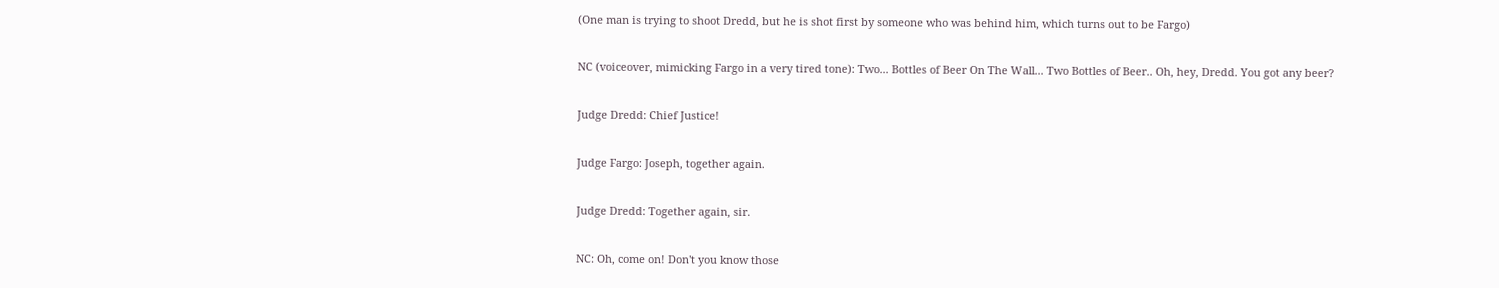(One man is trying to shoot Dredd, but he is shot first by someone who was behind him, which turns out to be Fargo)

NC (voiceover, mimicking Fargo in a very tired tone): Two... Bottles of Beer On The Wall... Two Bottles of Beer.. Oh, hey, Dredd. You got any beer?

Judge Dredd: Chief Justice!

Judge Fargo: Joseph, together again.

Judge Dredd: Together again, sir.

NC: Oh, come on! Don't you know those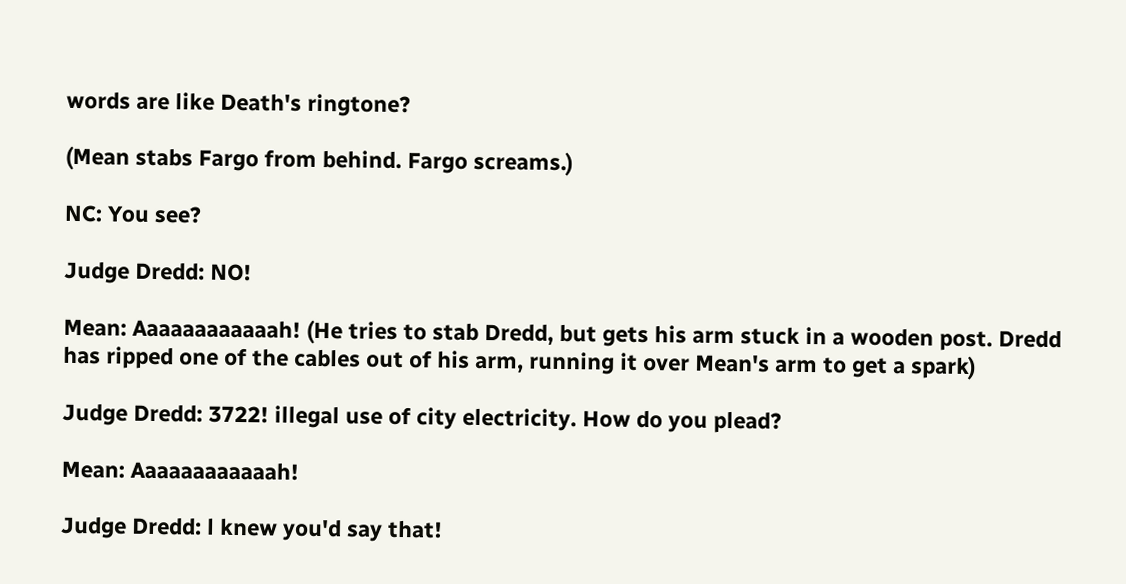words are like Death's ringtone?

(Mean stabs Fargo from behind. Fargo screams.)

NC: You see?

Judge Dredd: NO!

Mean: Aaaaaaaaaaaah! (He tries to stab Dredd, but gets his arm stuck in a wooden post. Dredd has ripped one of the cables out of his arm, running it over Mean's arm to get a spark)

Judge Dredd: 3722! illegal use of city electricity. How do you plead?

Mean: Aaaaaaaaaaaah!

Judge Dredd: l knew you'd say that!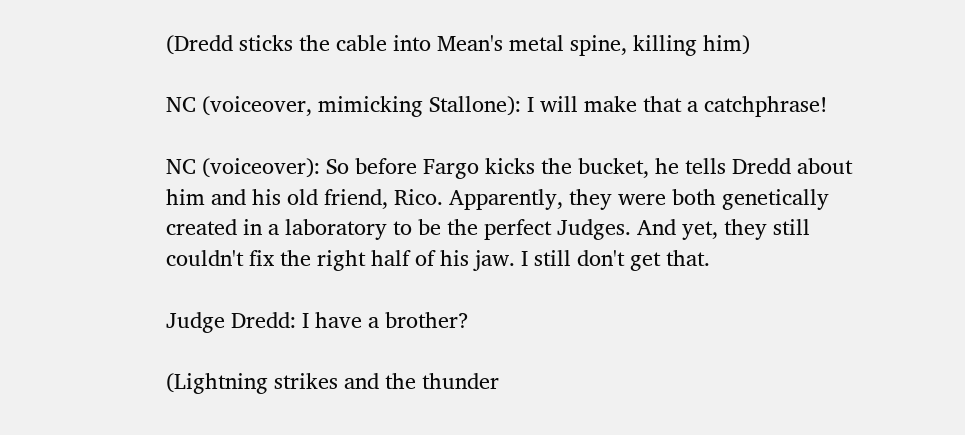(Dredd sticks the cable into Mean's metal spine, killing him)

NC (voiceover, mimicking Stallone): I will make that a catchphrase!

NC (voiceover): So before Fargo kicks the bucket, he tells Dredd about him and his old friend, Rico. Apparently, they were both genetically created in a laboratory to be the perfect Judges. And yet, they still couldn't fix the right half of his jaw. I still don't get that.

Judge Dredd: I have a brother?

(Lightning strikes and the thunder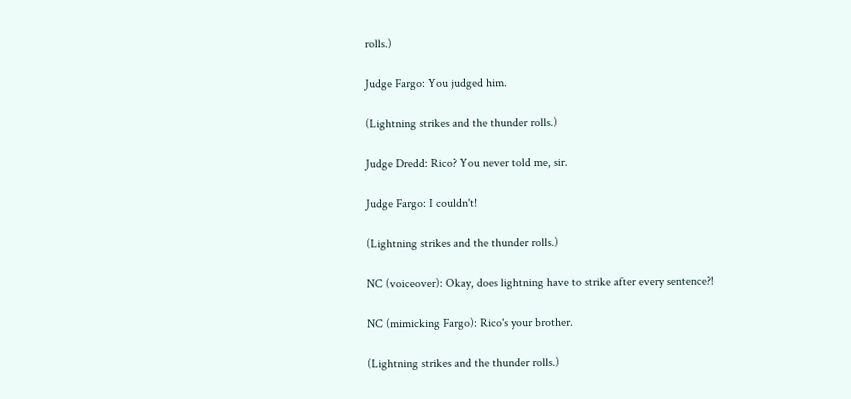rolls.)

Judge Fargo: You judged him.

(Lightning strikes and the thunder rolls.)

Judge Dredd: Rico? You never told me, sir.

Judge Fargo: I couldn't!

(Lightning strikes and the thunder rolls.)

NC (voiceover): Okay, does lightning have to strike after every sentence?!

NC (mimicking Fargo): Rico's your brother.

(Lightning strikes and the thunder rolls.)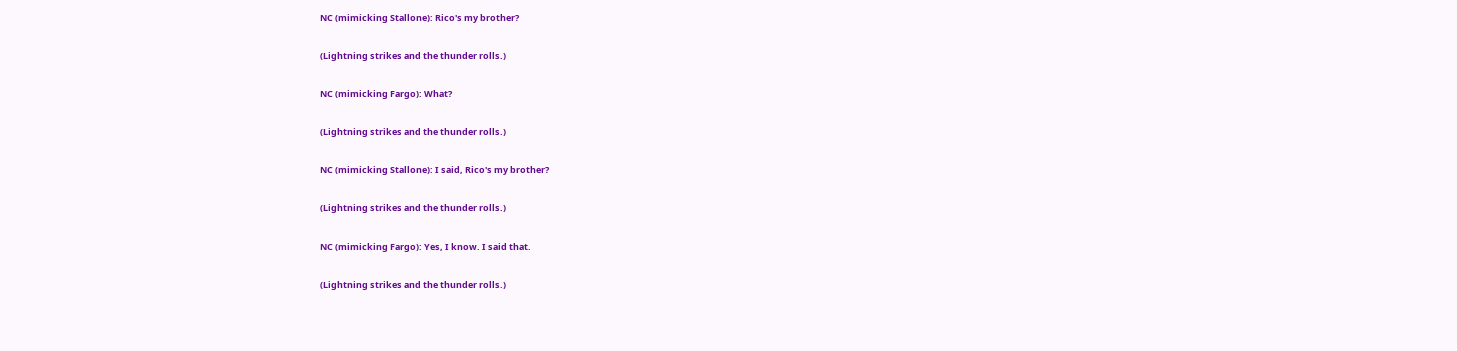NC (mimicking Stallone): Rico's my brother?

(Lightning strikes and the thunder rolls.)

NC (mimicking Fargo): What?

(Lightning strikes and the thunder rolls.)

NC (mimicking Stallone): I said, Rico's my brother?

(Lightning strikes and the thunder rolls.)

NC (mimicking Fargo): Yes, I know. I said that.

(Lightning strikes and the thunder rolls.)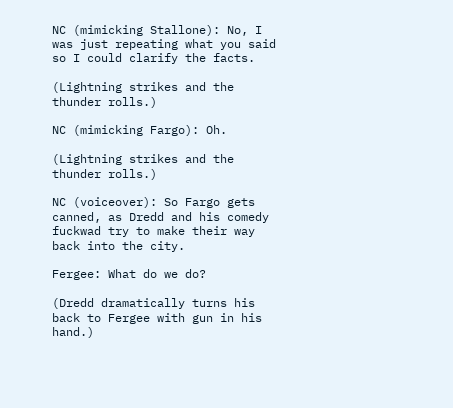NC (mimicking Stallone): No, I was just repeating what you said so I could clarify the facts.

(Lightning strikes and the thunder rolls.)

NC (mimicking Fargo): Oh.

(Lightning strikes and the thunder rolls.)

NC (voiceover): So Fargo gets canned, as Dredd and his comedy fuckwad try to make their way back into the city.

Fergee: What do we do?

(Dredd dramatically turns his back to Fergee with gun in his hand.)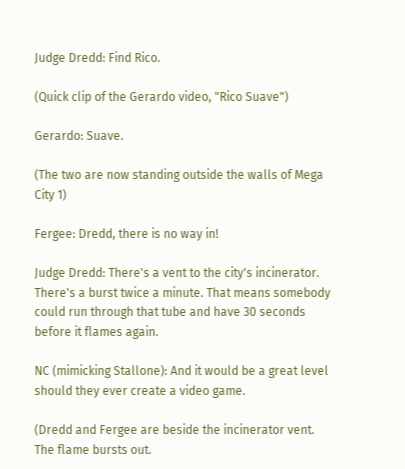Judge Dredd: Find Rico.

(Quick clip of the Gerardo video, "Rico Suave")

Gerardo: Suave.

(The two are now standing outside the walls of Mega City 1)

Fergee: Dredd, there is no way in!

Judge Dredd: There's a vent to the city's incinerator. There's a burst twice a minute. That means somebody could run through that tube and have 30 seconds before it flames again.

NC (mimicking Stallone): And it would be a great level should they ever create a video game.

(Dredd and Fergee are beside the incinerator vent. The flame bursts out.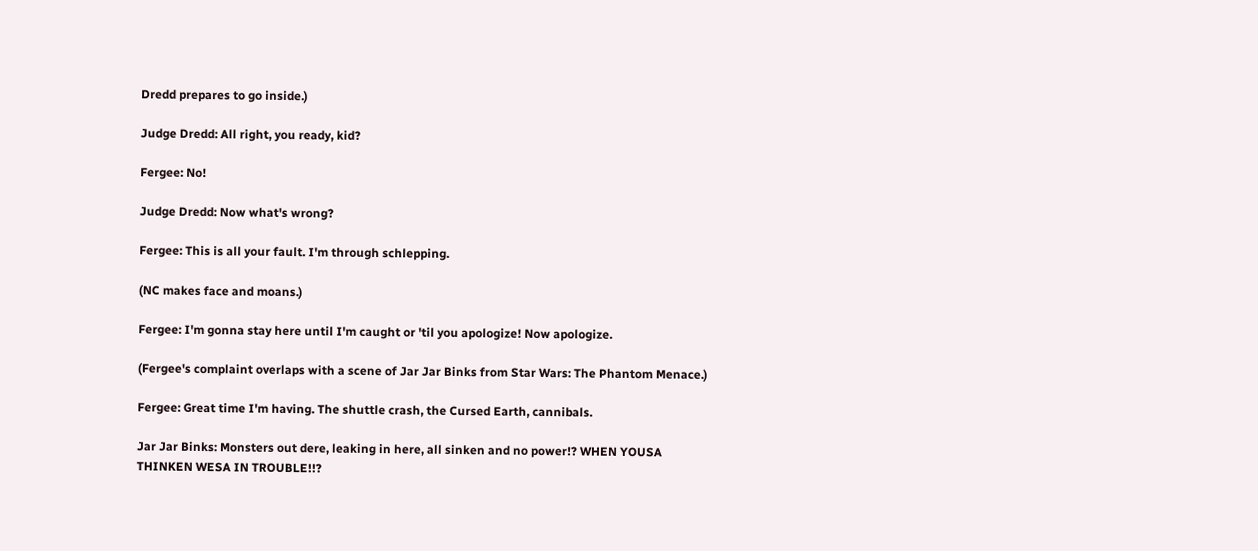Dredd prepares to go inside.)

Judge Dredd: All right, you ready, kid?

Fergee: No!

Judge Dredd: Now what's wrong?

Fergee: This is all your fault. I'm through schlepping.

(NC makes face and moans.)

Fergee: I'm gonna stay here until I'm caught or 'til you apologize! Now apologize.

(Fergee's complaint overlaps with a scene of Jar Jar Binks from Star Wars: The Phantom Menace.)

Fergee: Great time I'm having. The shuttle crash, the Cursed Earth, cannibals.

Jar Jar Binks: Monsters out dere, leaking in here, all sinken and no power!? WHEN YOUSA THINKEN WESA IN TROUBLE!!?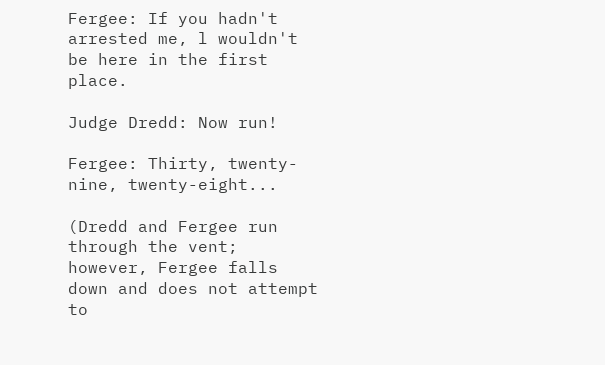Fergee: If you hadn't arrested me, l wouldn't be here in the first place.

Judge Dredd: Now run!

Fergee: Thirty, twenty-nine, twenty-eight...

(Dredd and Fergee run through the vent; however, Fergee falls down and does not attempt to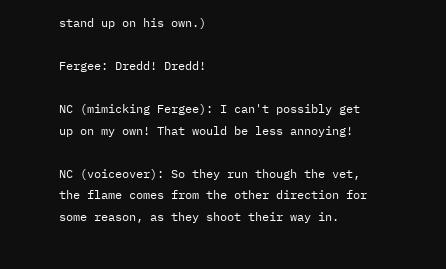stand up on his own.)

Fergee: Dredd! Dredd!

NC (mimicking Fergee): I can't possibly get up on my own! That would be less annoying!

NC (voiceover): So they run though the vet, the flame comes from the other direction for some reason, as they shoot their way in.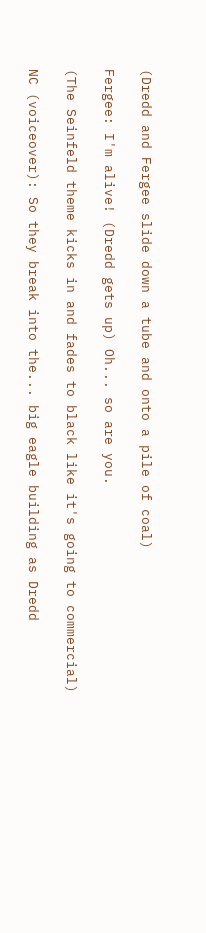(Dredd and Fergee slide down a tube and onto a pile of coal)

Fergee: I'm alive! (Dredd gets up) Oh... so are you.

(The Seinfeld theme kicks in and fades to black like it's going to commercial)

NC (voiceover): So they break into the... big eagle building as Dredd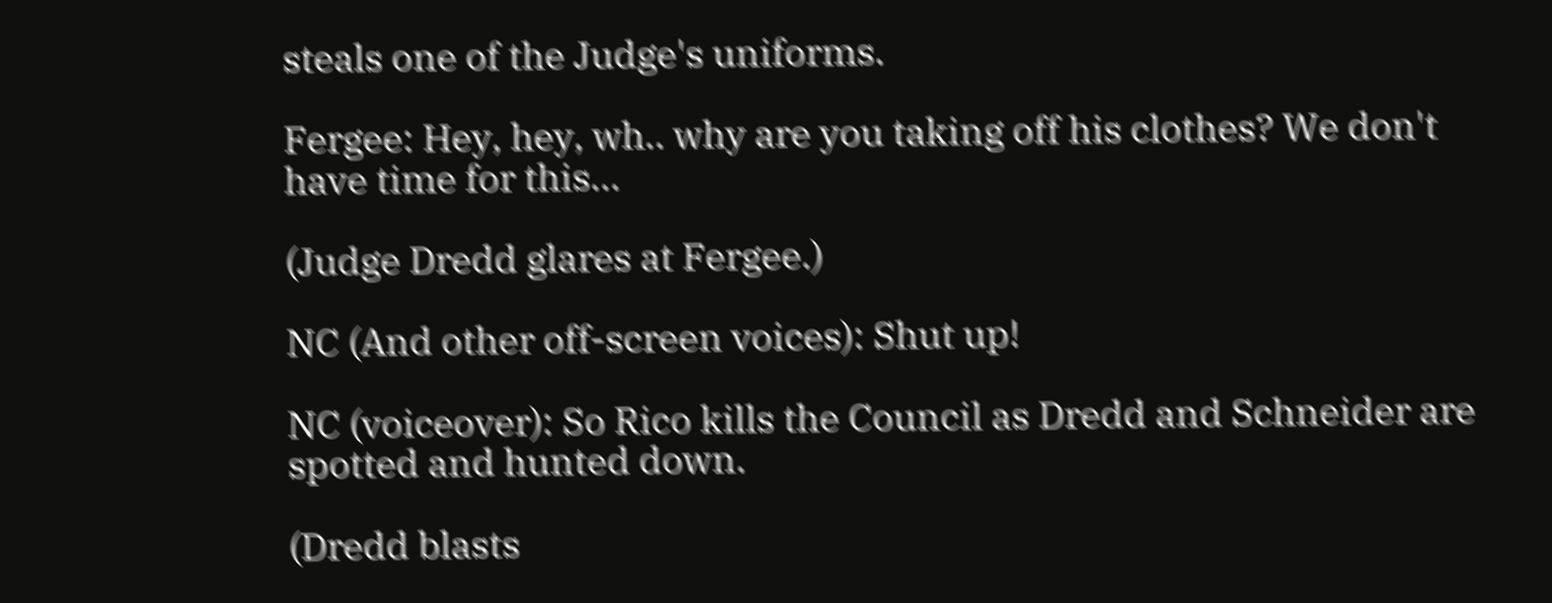steals one of the Judge's uniforms.

Fergee: Hey, hey, wh.. why are you taking off his clothes? We don't have time for this...

(Judge Dredd glares at Fergee.)

NC (And other off-screen voices): Shut up!

NC (voiceover): So Rico kills the Council as Dredd and Schneider are spotted and hunted down.

(Dredd blasts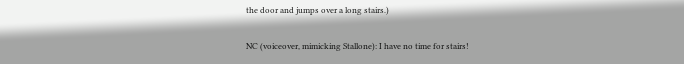the door and jumps over a long stairs.)

NC (voiceover, mimicking Stallone): I have no time for stairs!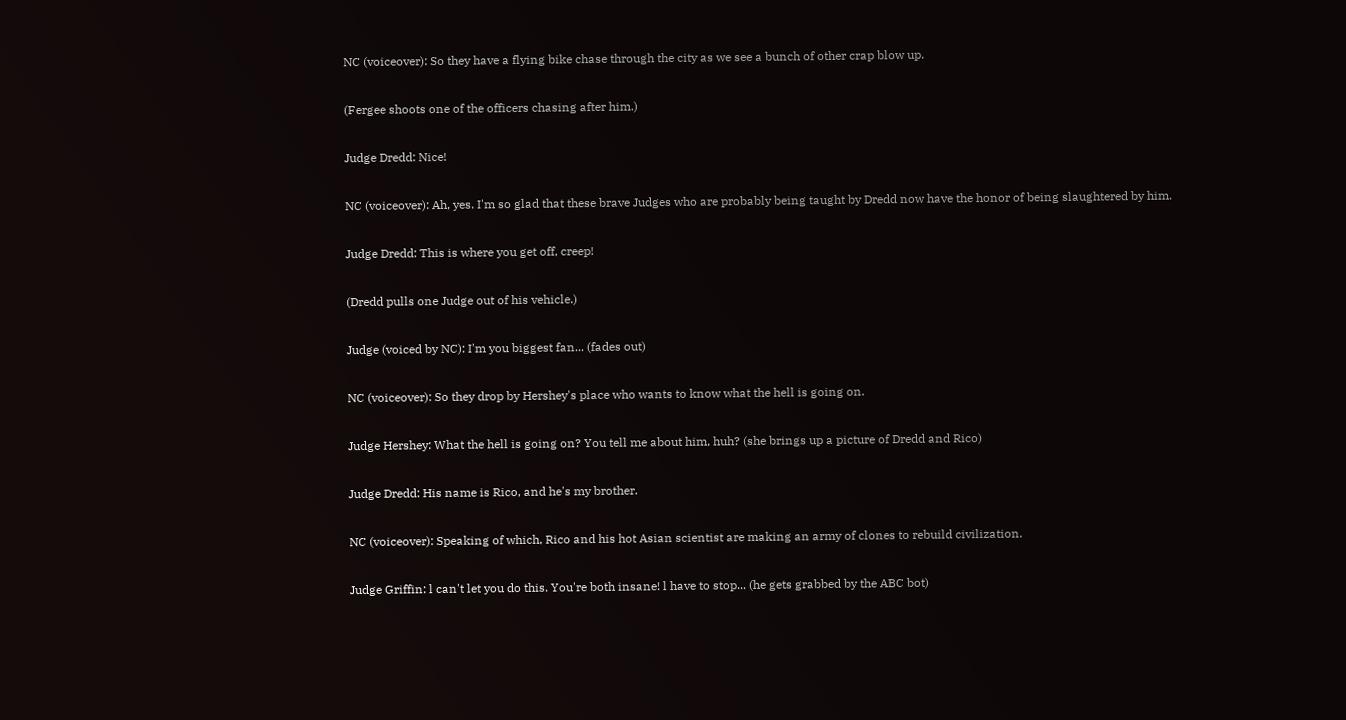NC (voiceover): So they have a flying bike chase through the city as we see a bunch of other crap blow up.

(Fergee shoots one of the officers chasing after him.)

Judge Dredd: Nice!

NC (voiceover): Ah, yes. I'm so glad that these brave Judges who are probably being taught by Dredd now have the honor of being slaughtered by him.

Judge Dredd: This is where you get off, creep!

(Dredd pulls one Judge out of his vehicle.)

Judge (voiced by NC): I'm you biggest fan... (fades out)

NC (voiceover): So they drop by Hershey's place who wants to know what the hell is going on.

Judge Hershey: What the hell is going on? You tell me about him, huh? (she brings up a picture of Dredd and Rico)

Judge Dredd: His name is Rico, and he's my brother.

NC (voiceover): Speaking of which, Rico and his hot Asian scientist are making an army of clones to rebuild civilization.

Judge Griffin: l can't let you do this. You're both insane! l have to stop... (he gets grabbed by the ABC bot)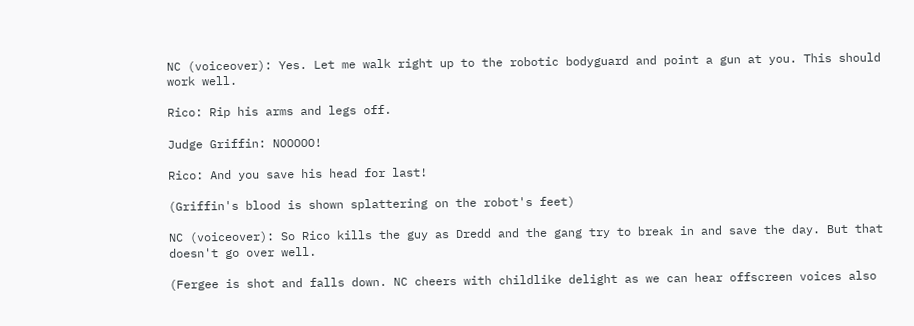NC (voiceover): Yes. Let me walk right up to the robotic bodyguard and point a gun at you. This should work well.

Rico: Rip his arms and legs off.

Judge Griffin: NOOOOO!

Rico: And you save his head for last!

(Griffin's blood is shown splattering on the robot's feet)

NC (voiceover): So Rico kills the guy as Dredd and the gang try to break in and save the day. But that doesn't go over well.

(Fergee is shot and falls down. NC cheers with childlike delight as we can hear offscreen voices also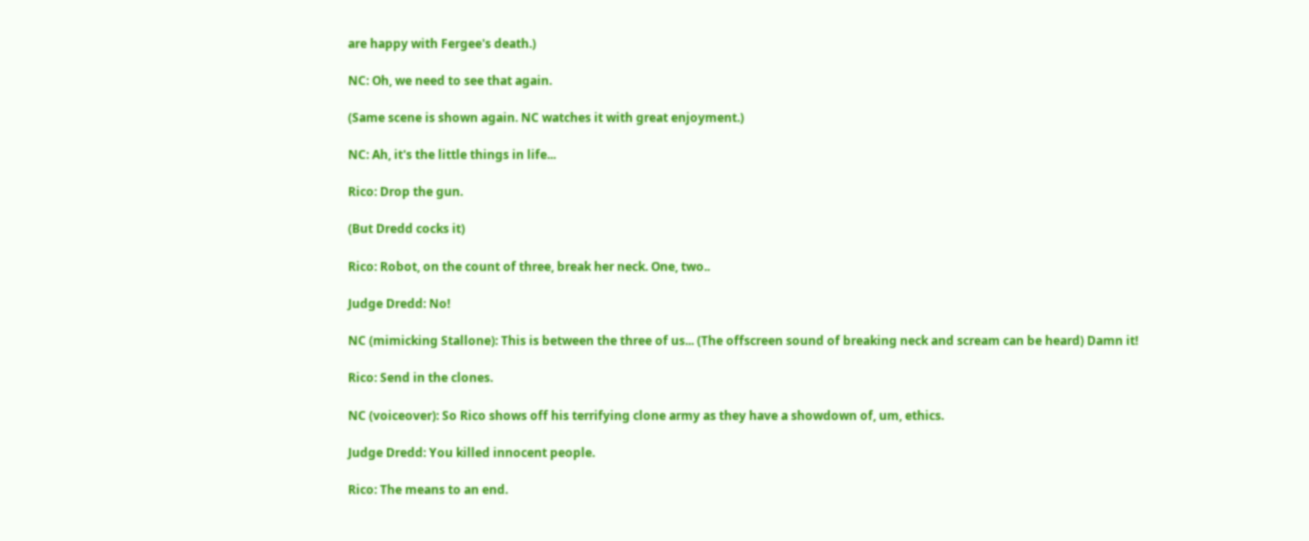are happy with Fergee's death.)

NC: Oh, we need to see that again.

(Same scene is shown again. NC watches it with great enjoyment.)

NC: Ah, it's the little things in life...

Rico: Drop the gun.

(But Dredd cocks it)

Rico: Robot, on the count of three, break her neck. One, two..

Judge Dredd: No!

NC (mimicking Stallone): This is between the three of us... (The offscreen sound of breaking neck and scream can be heard) Damn it!

Rico: Send in the clones.

NC (voiceover): So Rico shows off his terrifying clone army as they have a showdown of, um, ethics.

Judge Dredd: You killed innocent people.

Rico: The means to an end.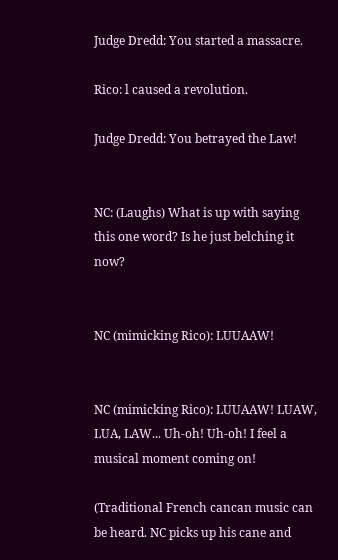Judge Dredd: You started a massacre.

Rico: l caused a revolution.

Judge Dredd: You betrayed the Law!


NC: (Laughs) What is up with saying this one word? Is he just belching it now?


NC (mimicking Rico): LUUAAW!


NC (mimicking Rico): LUUAAW! LUAW, LUA, LAW... Uh-oh! Uh-oh! I feel a musical moment coming on!

(Traditional French cancan music can be heard. NC picks up his cane and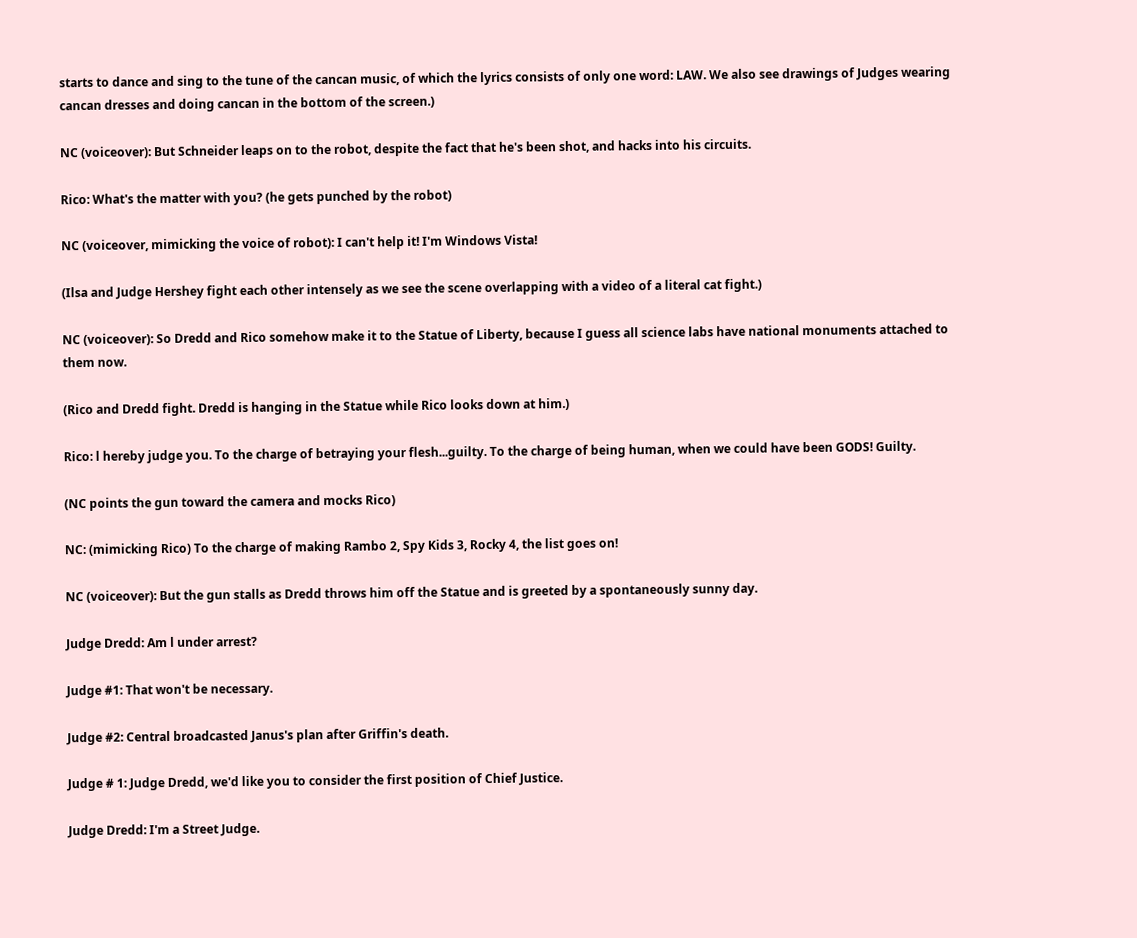starts to dance and sing to the tune of the cancan music, of which the lyrics consists of only one word: LAW. We also see drawings of Judges wearing cancan dresses and doing cancan in the bottom of the screen.)

NC (voiceover): But Schneider leaps on to the robot, despite the fact that he's been shot, and hacks into his circuits.

Rico: What's the matter with you? (he gets punched by the robot)

NC (voiceover, mimicking the voice of robot): I can't help it! I'm Windows Vista!

(Ilsa and Judge Hershey fight each other intensely as we see the scene overlapping with a video of a literal cat fight.)

NC (voiceover): So Dredd and Rico somehow make it to the Statue of Liberty, because I guess all science labs have national monuments attached to them now.

(Rico and Dredd fight. Dredd is hanging in the Statue while Rico looks down at him.)

Rico: l hereby judge you. To the charge of betraying your flesh...guilty. To the charge of being human, when we could have been GODS! Guilty.

(NC points the gun toward the camera and mocks Rico)

NC: (mimicking Rico) To the charge of making Rambo 2, Spy Kids 3, Rocky 4, the list goes on!

NC (voiceover): But the gun stalls as Dredd throws him off the Statue and is greeted by a spontaneously sunny day.

Judge Dredd: Am l under arrest?

Judge #1: That won't be necessary.

Judge #2: Central broadcasted Janus's plan after Griffin's death.

Judge # 1: Judge Dredd, we'd like you to consider the first position of Chief Justice.

Judge Dredd: I'm a Street Judge.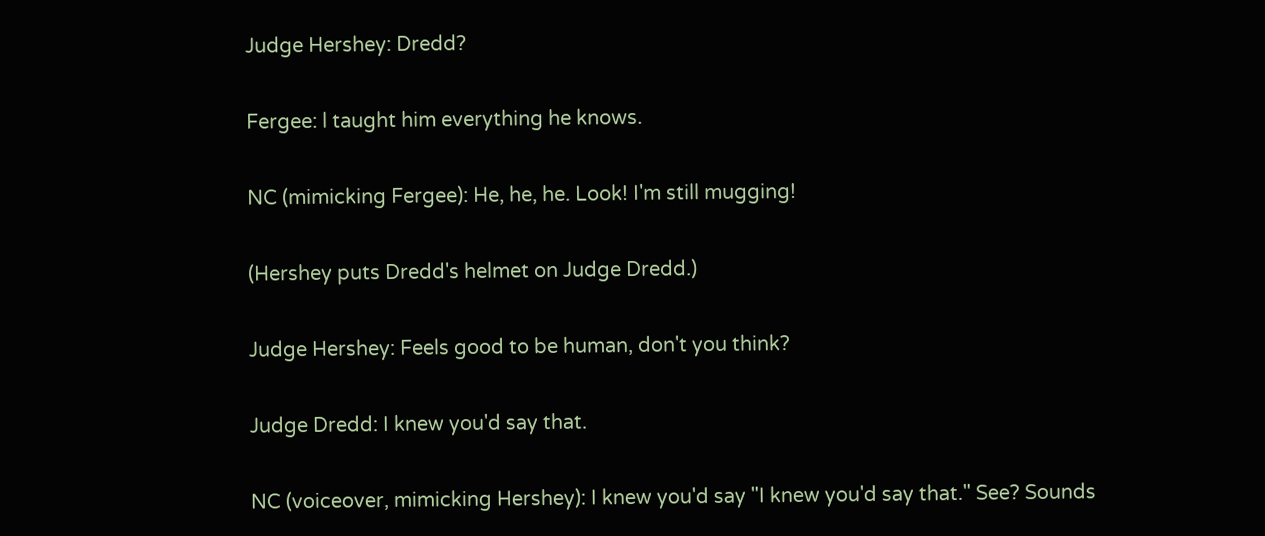Judge Hershey: Dredd?

Fergee: l taught him everything he knows.

NC (mimicking Fergee): He, he, he. Look! I'm still mugging!

(Hershey puts Dredd's helmet on Judge Dredd.)

Judge Hershey: Feels good to be human, don't you think?

Judge Dredd: I knew you'd say that.

NC (voiceover, mimicking Hershey): I knew you'd say "I knew you'd say that." See? Sounds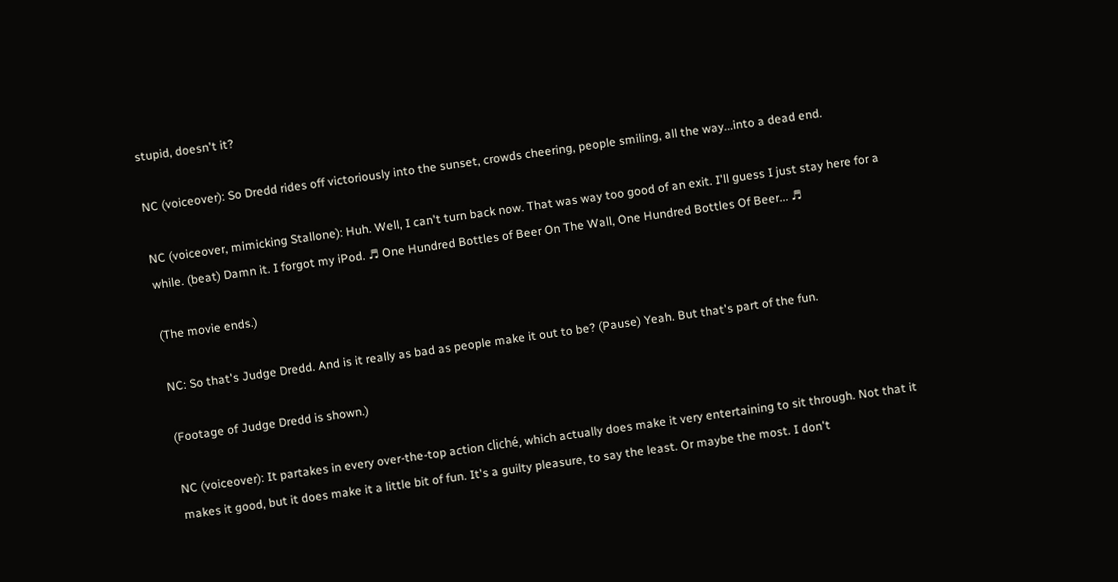stupid, doesn't it?

NC (voiceover): So Dredd rides off victoriously into the sunset, crowds cheering, people smiling, all the way...into a dead end.

NC (voiceover, mimicking Stallone): Huh. Well, I can't turn back now. That was way too good of an exit. I'll guess I just stay here for a while. (beat) Damn it. I forgot my iPod. ♬ One Hundred Bottles of Beer On The Wall, One Hundred Bottles Of Beer... ♬

(The movie ends.)

NC: So that's Judge Dredd. And is it really as bad as people make it out to be? (Pause) Yeah. But that's part of the fun.

(Footage of Judge Dredd is shown.)

NC (voiceover): It partakes in every over-the-top action cliché, which actually does make it very entertaining to sit through. Not that it makes it good, but it does make it a little bit of fun. It's a guilty pleasure, to say the least. Or maybe the most. I don't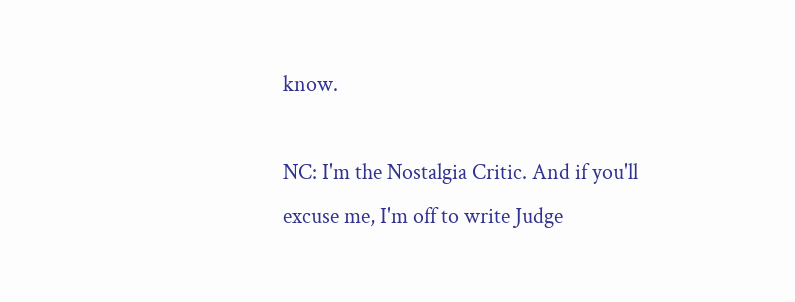know.

NC: I'm the Nostalgia Critic. And if you'll excuse me, I'm off to write Judge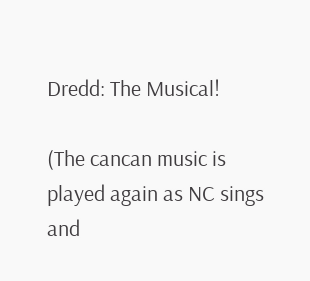Dredd: The Musical!

(The cancan music is played again as NC sings and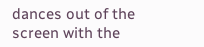dances out of the screen with the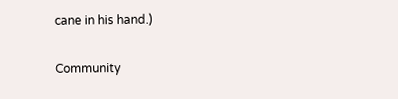cane in his hand.)

Community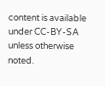content is available under CC-BY-SA unless otherwise noted.